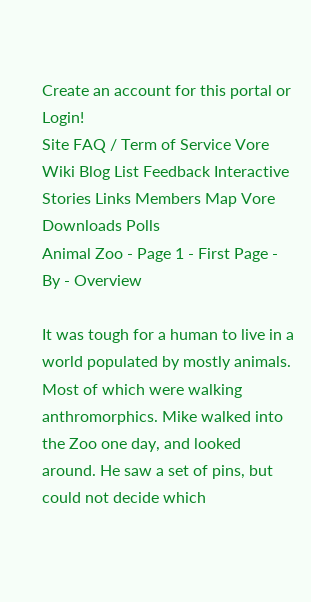Create an account for this portal or Login!
Site FAQ / Term of Service Vore Wiki Blog List Feedback Interactive Stories Links Members Map Vore Downloads Polls
Animal Zoo - Page 1 - First Page - By - Overview

It was tough for a human to live in a world populated by mostly animals. Most of which were walking anthromorphics. Mike walked into the Zoo one day, and looked around. He saw a set of pins, but could not decide which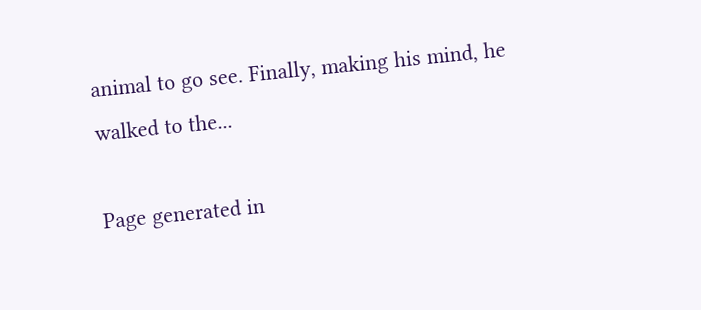animal to go see. Finally, making his mind, he walked to the...

Page generated in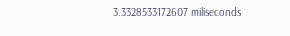3.3328533172607 miliseconds